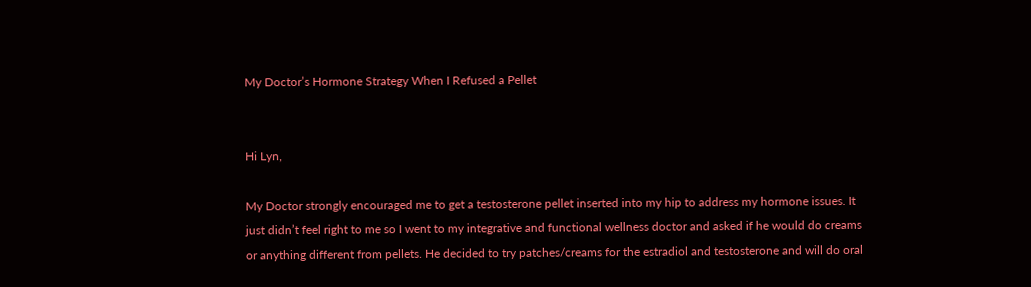My Doctor’s Hormone Strategy When I Refused a Pellet


Hi Lyn,

My Doctor strongly encouraged me to get a testosterone pellet inserted into my hip to address my hormone issues. It just didn’t feel right to me so I went to my integrative and functional wellness doctor and asked if he would do creams or anything different from pellets. He decided to try patches/creams for the estradiol and testosterone and will do oral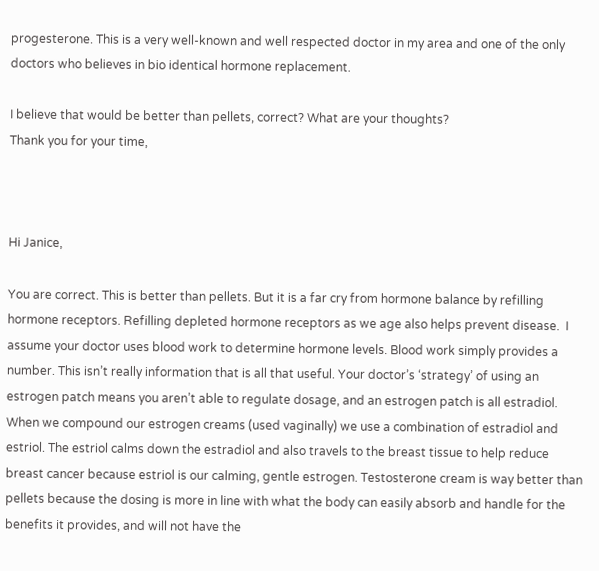progesterone. This is a very well-known and well respected doctor in my area and one of the only doctors who believes in bio identical hormone replacement.

I believe that would be better than pellets, correct? What are your thoughts?
Thank you for your time,



Hi Janice,

You are correct. This is better than pellets. But it is a far cry from hormone balance by refilling hormone receptors. Refilling depleted hormone receptors as we age also helps prevent disease.  I assume your doctor uses blood work to determine hormone levels. Blood work simply provides a number. This isn’t really information that is all that useful. Your doctor’s ‘strategy’ of using an estrogen patch means you aren’t able to regulate dosage, and an estrogen patch is all estradiol. When we compound our estrogen creams (used vaginally) we use a combination of estradiol and estriol. The estriol calms down the estradiol and also travels to the breast tissue to help reduce breast cancer because estriol is our calming, gentle estrogen. Testosterone cream is way better than pellets because the dosing is more in line with what the body can easily absorb and handle for the benefits it provides, and will not have the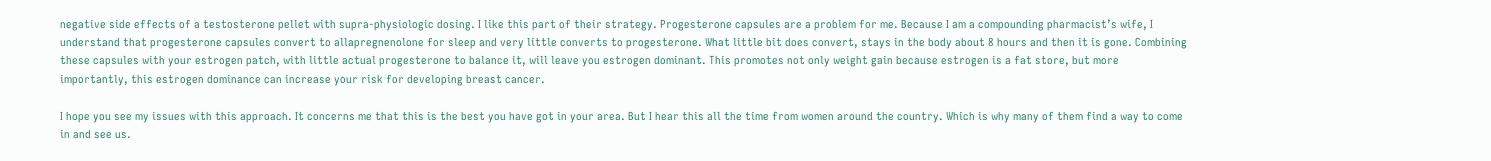negative side effects of a testosterone pellet with supra-physiologic dosing. I like this part of their strategy. Progesterone capsules are a problem for me. Because I am a compounding pharmacist’s wife, I understand that progesterone capsules convert to allapregnenolone for sleep and very little converts to progesterone. What little bit does convert, stays in the body about 8 hours and then it is gone. Combining these capsules with your estrogen patch, with little actual progesterone to balance it, will leave you estrogen dominant. This promotes not only weight gain because estrogen is a fat store, but more importantly, this estrogen dominance can increase your risk for developing breast cancer.

I hope you see my issues with this approach. It concerns me that this is the best you have got in your area. But I hear this all the time from women around the country. Which is why many of them find a way to come in and see us.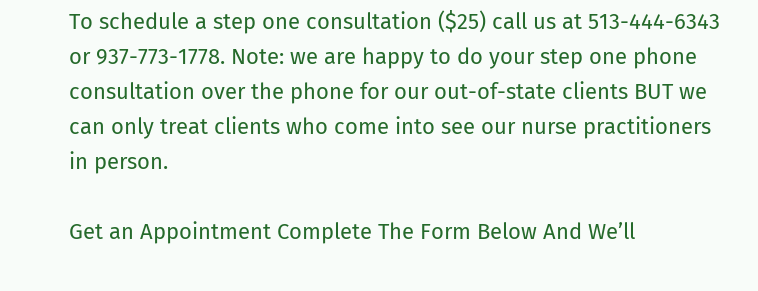To schedule a step one consultation ($25) call us at 513-444-6343 or 937-773-1778. Note: we are happy to do your step one phone consultation over the phone for our out-of-state clients BUT we can only treat clients who come into see our nurse practitioners in person.

Get an Appointment Complete The Form Below And We’ll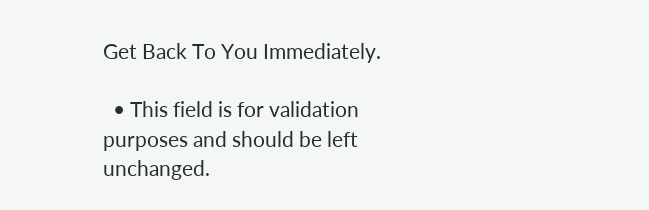Get Back To You Immediately.

  • This field is for validation purposes and should be left unchanged.